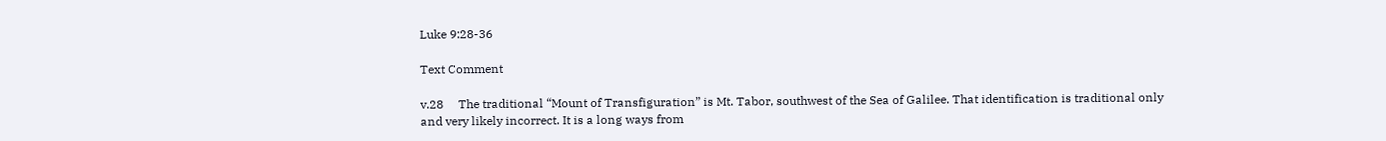Luke 9:28-36

Text Comment

v.28     The traditional “Mount of Transfiguration” is Mt. Tabor, southwest of the Sea of Galilee. That identification is traditional only and very likely incorrect. It is a long ways from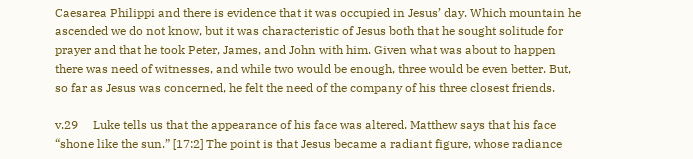Caesarea Philippi and there is evidence that it was occupied in Jesus’ day. Which mountain he ascended we do not know, but it was characteristic of Jesus both that he sought solitude for prayer and that he took Peter, James, and John with him. Given what was about to happen there was need of witnesses, and while two would be enough, three would be even better. But, so far as Jesus was concerned, he felt the need of the company of his three closest friends.

v.29     Luke tells us that the appearance of his face was altered. Matthew says that his face “shone like the sun.” [17:2] The point is that Jesus became a radiant figure, whose radiance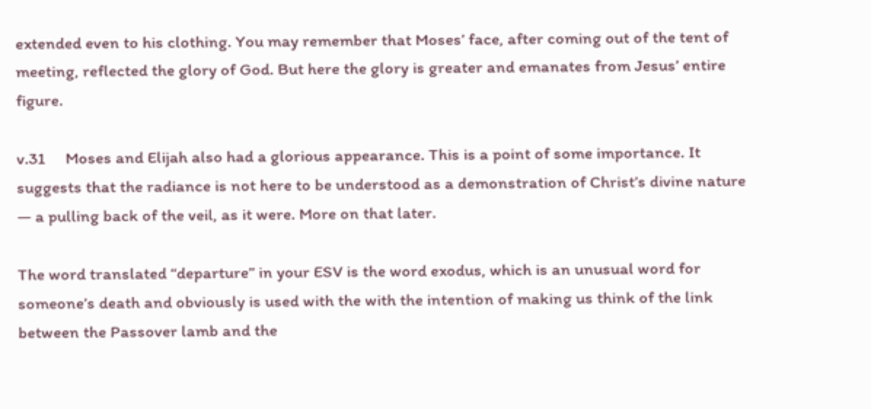extended even to his clothing. You may remember that Moses’ face, after coming out of the tent of meeting, reflected the glory of God. But here the glory is greater and emanates from Jesus’ entire figure.

v.31     Moses and Elijah also had a glorious appearance. This is a point of some importance. It suggests that the radiance is not here to be understood as a demonstration of Christ’s divine nature — a pulling back of the veil, as it were. More on that later.

The word translated “departure” in your ESV is the word exodus, which is an unusual word for someone’s death and obviously is used with the with the intention of making us think of the link between the Passover lamb and the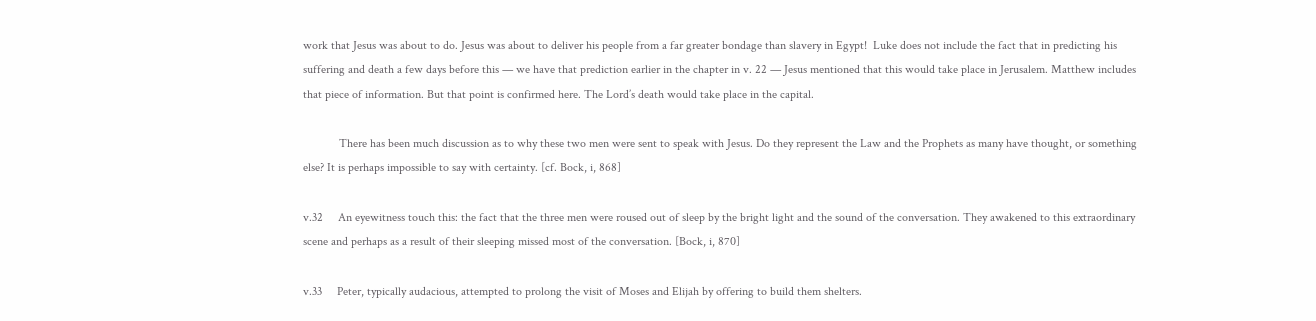work that Jesus was about to do. Jesus was about to deliver his people from a far greater bondage than slavery in Egypt!  Luke does not include the fact that in predicting his suffering and death a few days before this — we have that prediction earlier in the chapter in v. 22 — Jesus mentioned that this would take place in Jerusalem. Matthew includes that piece of information. But that point is confirmed here. The Lord’s death would take place in the capital.

            There has been much discussion as to why these two men were sent to speak with Jesus. Do they represent the Law and the Prophets as many have thought, or something else? It is perhaps impossible to say with certainty. [cf. Bock, i, 868]

v.32     An eyewitness touch this: the fact that the three men were roused out of sleep by the bright light and the sound of the conversation. They awakened to this extraordinary scene and perhaps as a result of their sleeping missed most of the conversation. [Bock, i, 870]

v.33     Peter, typically audacious, attempted to prolong the visit of Moses and Elijah by offering to build them shelters.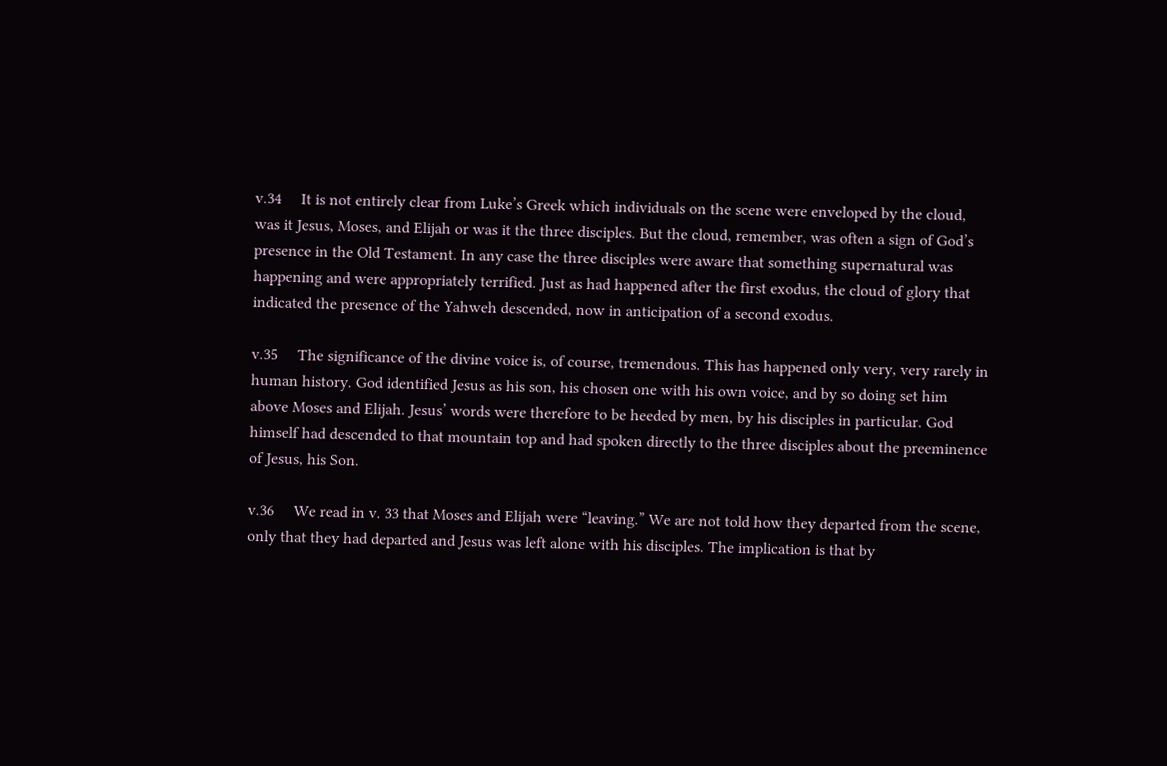v.34     It is not entirely clear from Luke’s Greek which individuals on the scene were enveloped by the cloud, was it Jesus, Moses, and Elijah or was it the three disciples. But the cloud, remember, was often a sign of God’s presence in the Old Testament. In any case the three disciples were aware that something supernatural was happening and were appropriately terrified. Just as had happened after the first exodus, the cloud of glory that indicated the presence of the Yahweh descended, now in anticipation of a second exodus.

v.35     The significance of the divine voice is, of course, tremendous. This has happened only very, very rarely in human history. God identified Jesus as his son, his chosen one with his own voice, and by so doing set him above Moses and Elijah. Jesus’ words were therefore to be heeded by men, by his disciples in particular. God himself had descended to that mountain top and had spoken directly to the three disciples about the preeminence of Jesus, his Son.

v.36     We read in v. 33 that Moses and Elijah were “leaving.” We are not told how they departed from the scene, only that they had departed and Jesus was left alone with his disciples. The implication is that by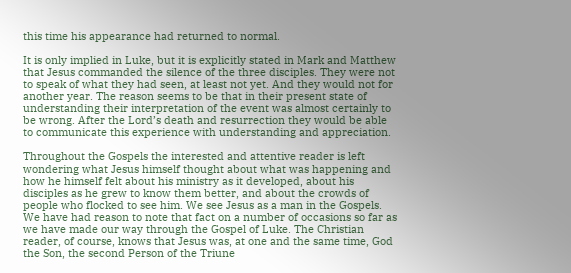this time his appearance had returned to normal.

It is only implied in Luke, but it is explicitly stated in Mark and Matthew that Jesus commanded the silence of the three disciples. They were not to speak of what they had seen, at least not yet. And they would not for another year. The reason seems to be that in their present state of understanding their interpretation of the event was almost certainly to be wrong. After the Lord’s death and resurrection they would be able to communicate this experience with understanding and appreciation.

Throughout the Gospels the interested and attentive reader is left wondering what Jesus himself thought about what was happening and how he himself felt about his ministry as it developed, about his disciples as he grew to know them better, and about the crowds of people who flocked to see him. We see Jesus as a man in the Gospels. We have had reason to note that fact on a number of occasions so far as we have made our way through the Gospel of Luke. The Christian reader, of course, knows that Jesus was, at one and the same time, God the Son, the second Person of the Triune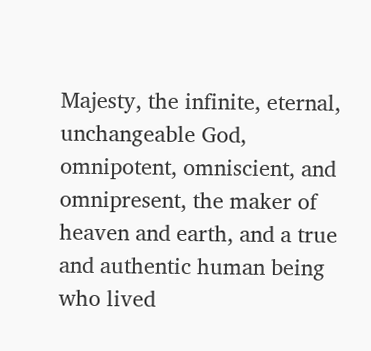Majesty, the infinite, eternal, unchangeable God, omnipotent, omniscient, and omnipresent, the maker of heaven and earth, and a true and authentic human being who lived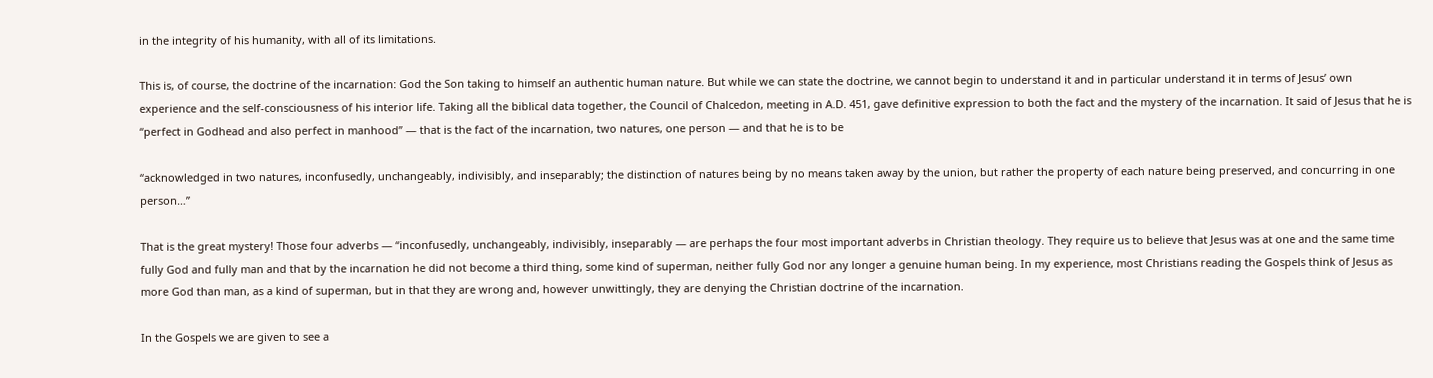in the integrity of his humanity, with all of its limitations.

This is, of course, the doctrine of the incarnation: God the Son taking to himself an authentic human nature. But while we can state the doctrine, we cannot begin to understand it and in particular understand it in terms of Jesus’ own experience and the self-consciousness of his interior life. Taking all the biblical data together, the Council of Chalcedon, meeting in A.D. 451, gave definitive expression to both the fact and the mystery of the incarnation. It said of Jesus that he is “perfect in Godhead and also perfect in manhood” — that is the fact of the incarnation, two natures, one person — and that he is to be

“acknowledged in two natures, inconfusedly, unchangeably, indivisibly, and inseparably; the distinction of natures being by no means taken away by the union, but rather the property of each nature being preserved, and concurring in one person…”

That is the great mystery! Those four adverbs — “inconfusedly, unchangeably, indivisibly, inseparably — are perhaps the four most important adverbs in Christian theology. They require us to believe that Jesus was at one and the same time fully God and fully man and that by the incarnation he did not become a third thing, some kind of superman, neither fully God nor any longer a genuine human being. In my experience, most Christians reading the Gospels think of Jesus as more God than man, as a kind of superman, but in that they are wrong and, however unwittingly, they are denying the Christian doctrine of the incarnation.

In the Gospels we are given to see a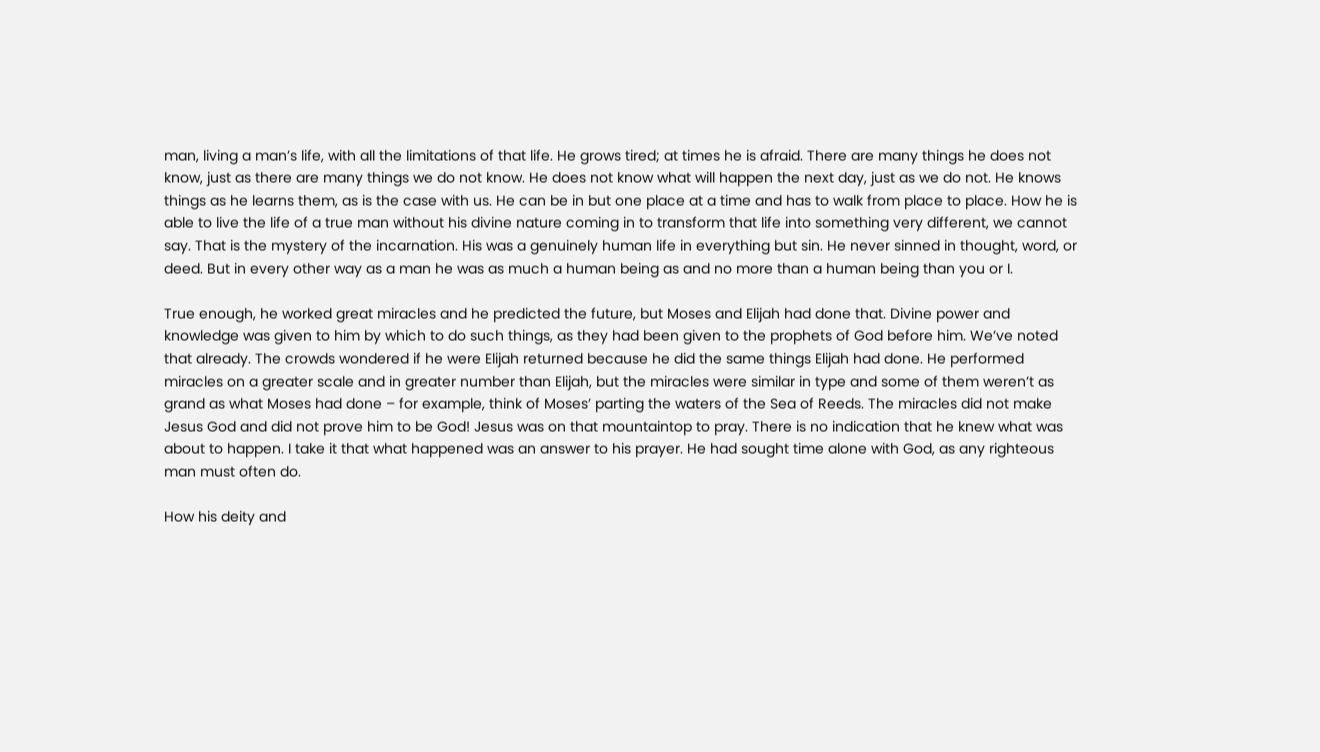man, living a man’s life, with all the limitations of that life. He grows tired; at times he is afraid. There are many things he does not know, just as there are many things we do not know. He does not know what will happen the next day, just as we do not. He knows things as he learns them, as is the case with us. He can be in but one place at a time and has to walk from place to place. How he is able to live the life of a true man without his divine nature coming in to transform that life into something very different, we cannot say. That is the mystery of the incarnation. His was a genuinely human life in everything but sin. He never sinned in thought, word, or deed. But in every other way as a man he was as much a human being as and no more than a human being than you or I.

True enough, he worked great miracles and he predicted the future, but Moses and Elijah had done that. Divine power and knowledge was given to him by which to do such things, as they had been given to the prophets of God before him. We’ve noted that already. The crowds wondered if he were Elijah returned because he did the same things Elijah had done. He performed miracles on a greater scale and in greater number than Elijah, but the miracles were similar in type and some of them weren’t as grand as what Moses had done – for example, think of Moses’ parting the waters of the Sea of Reeds. The miracles did not make Jesus God and did not prove him to be God! Jesus was on that mountaintop to pray. There is no indication that he knew what was about to happen. I take it that what happened was an answer to his prayer. He had sought time alone with God, as any righteous man must often do.

How his deity and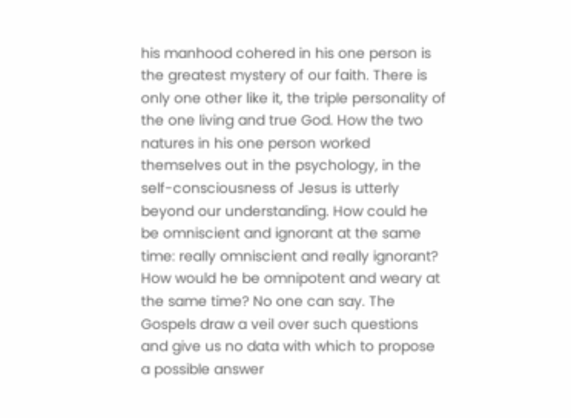his manhood cohered in his one person is the greatest mystery of our faith. There is only one other like it, the triple personality of the one living and true God. How the two natures in his one person worked themselves out in the psychology, in the self-consciousness of Jesus is utterly beyond our understanding. How could he be omniscient and ignorant at the same time: really omniscient and really ignorant? How would he be omnipotent and weary at the same time? No one can say. The Gospels draw a veil over such questions and give us no data with which to propose a possible answer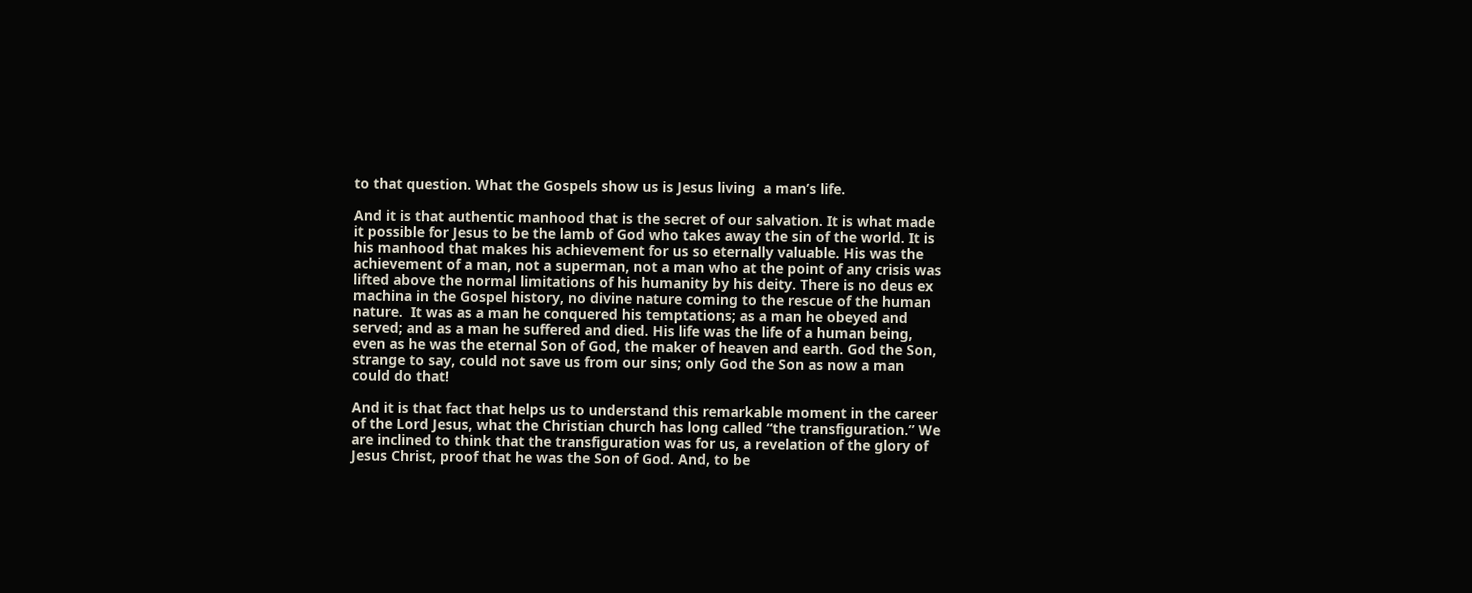to that question. What the Gospels show us is Jesus living  a man’s life.

And it is that authentic manhood that is the secret of our salvation. It is what made it possible for Jesus to be the lamb of God who takes away the sin of the world. It is his manhood that makes his achievement for us so eternally valuable. His was the achievement of a man, not a superman, not a man who at the point of any crisis was lifted above the normal limitations of his humanity by his deity. There is no deus ex machina in the Gospel history, no divine nature coming to the rescue of the human nature.  It was as a man he conquered his temptations; as a man he obeyed and served; and as a man he suffered and died. His life was the life of a human being, even as he was the eternal Son of God, the maker of heaven and earth. God the Son, strange to say, could not save us from our sins; only God the Son as now a man could do that!

And it is that fact that helps us to understand this remarkable moment in the career of the Lord Jesus, what the Christian church has long called “the transfiguration.” We are inclined to think that the transfiguration was for us, a revelation of the glory of Jesus Christ, proof that he was the Son of God. And, to be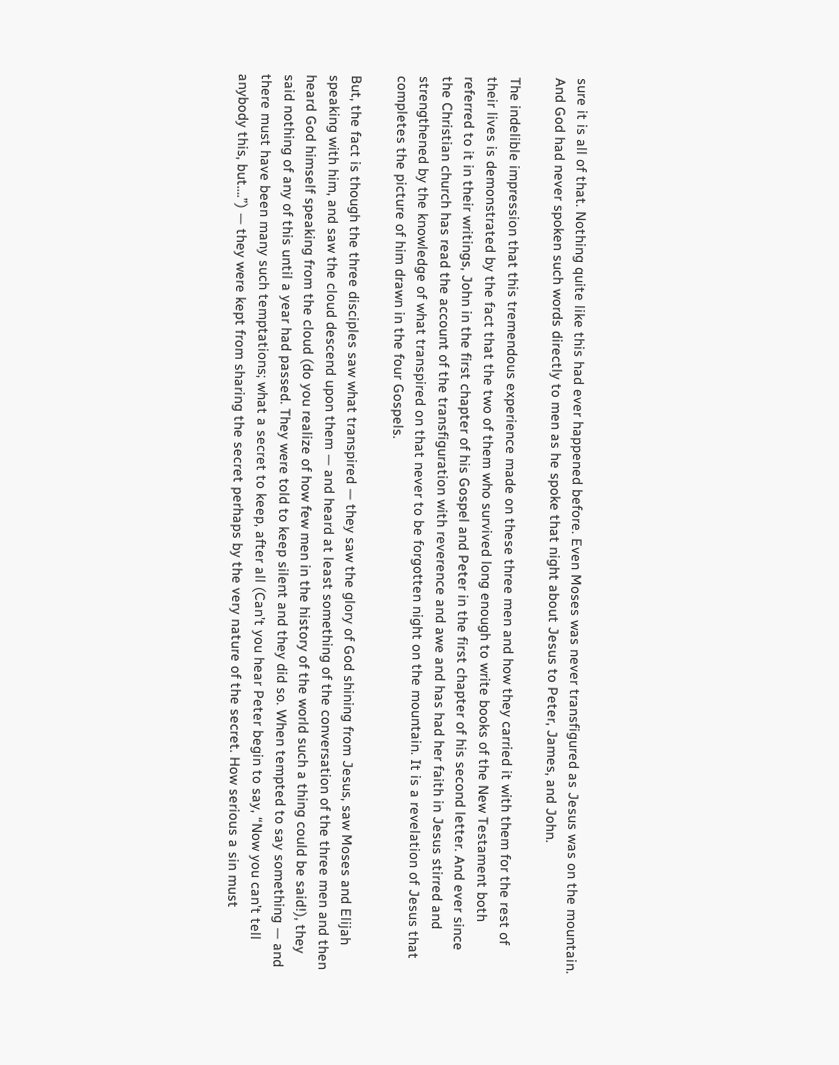sure it is all of that. Nothing quite like this had ever happened before. Even Moses was never transfigured as Jesus was on the mountain. And God had never spoken such words directly to men as he spoke that night about Jesus to Peter, James, and John.

The indelible impression that this tremendous experience made on these three men and how they carried it with them for the rest of their lives is demonstrated by the fact that the two of them who survived long enough to write books of the New Testament both referred to it in their writings, John in the first chapter of his Gospel and Peter in the first chapter of his second letter. And ever since the Christian church has read the account of the transfiguration with reverence and awe and has had her faith in Jesus stirred and strengthened by the knowledge of what transpired on that never to be forgotten night on the mountain. It is a revelation of Jesus that completes the picture of him drawn in the four Gospels.

But, the fact is though the three disciples saw what transpired — they saw the glory of God shining from Jesus, saw Moses and Elijah speaking with him, and saw the cloud descend upon them — and heard at least something of the conversation of the three men and then heard God himself speaking from the cloud (do you realize of how few men in the history of the world such a thing could be said!), they said nothing of any of this until a year had passed. They were told to keep silent and they did so. When tempted to say something — and there must have been many such temptations; what a secret to keep, after all (Can’t you hear Peter begin to say, “Now you can’t tell anybody this, but….”) — they were kept from sharing the secret perhaps by the very nature of the secret. How serious a sin must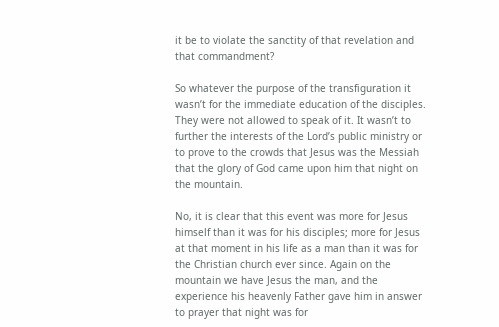it be to violate the sanctity of that revelation and that commandment?

So whatever the purpose of the transfiguration it wasn’t for the immediate education of the disciples. They were not allowed to speak of it. It wasn’t to further the interests of the Lord’s public ministry or to prove to the crowds that Jesus was the Messiah that the glory of God came upon him that night on the mountain.

No, it is clear that this event was more for Jesus himself than it was for his disciples; more for Jesus at that moment in his life as a man than it was for the Christian church ever since. Again on the mountain we have Jesus the man, and the experience his heavenly Father gave him in answer to prayer that night was for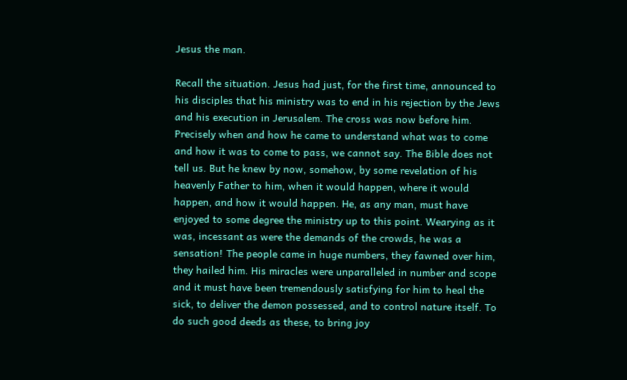Jesus the man.

Recall the situation. Jesus had just, for the first time, announced to his disciples that his ministry was to end in his rejection by the Jews and his execution in Jerusalem. The cross was now before him. Precisely when and how he came to understand what was to come and how it was to come to pass, we cannot say. The Bible does not tell us. But he knew by now, somehow, by some revelation of his heavenly Father to him, when it would happen, where it would happen, and how it would happen. He, as any man, must have enjoyed to some degree the ministry up to this point. Wearying as it was, incessant as were the demands of the crowds, he was a sensation! The people came in huge numbers, they fawned over him, they hailed him. His miracles were unparalleled in number and scope and it must have been tremendously satisfying for him to heal the sick, to deliver the demon possessed, and to control nature itself. To do such good deeds as these, to bring joy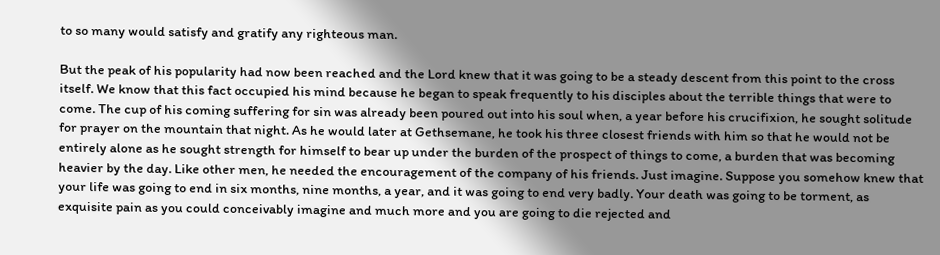to so many would satisfy and gratify any righteous man.

But the peak of his popularity had now been reached and the Lord knew that it was going to be a steady descent from this point to the cross itself. We know that this fact occupied his mind because he began to speak frequently to his disciples about the terrible things that were to come. The cup of his coming suffering for sin was already been poured out into his soul when, a year before his crucifixion, he sought solitude for prayer on the mountain that night. As he would later at Gethsemane, he took his three closest friends with him so that he would not be entirely alone as he sought strength for himself to bear up under the burden of the prospect of things to come, a burden that was becoming heavier by the day. Like other men, he needed the encouragement of the company of his friends. Just imagine. Suppose you somehow knew that your life was going to end in six months, nine months, a year, and it was going to end very badly. Your death was going to be torment, as exquisite pain as you could conceivably imagine and much more and you are going to die rejected and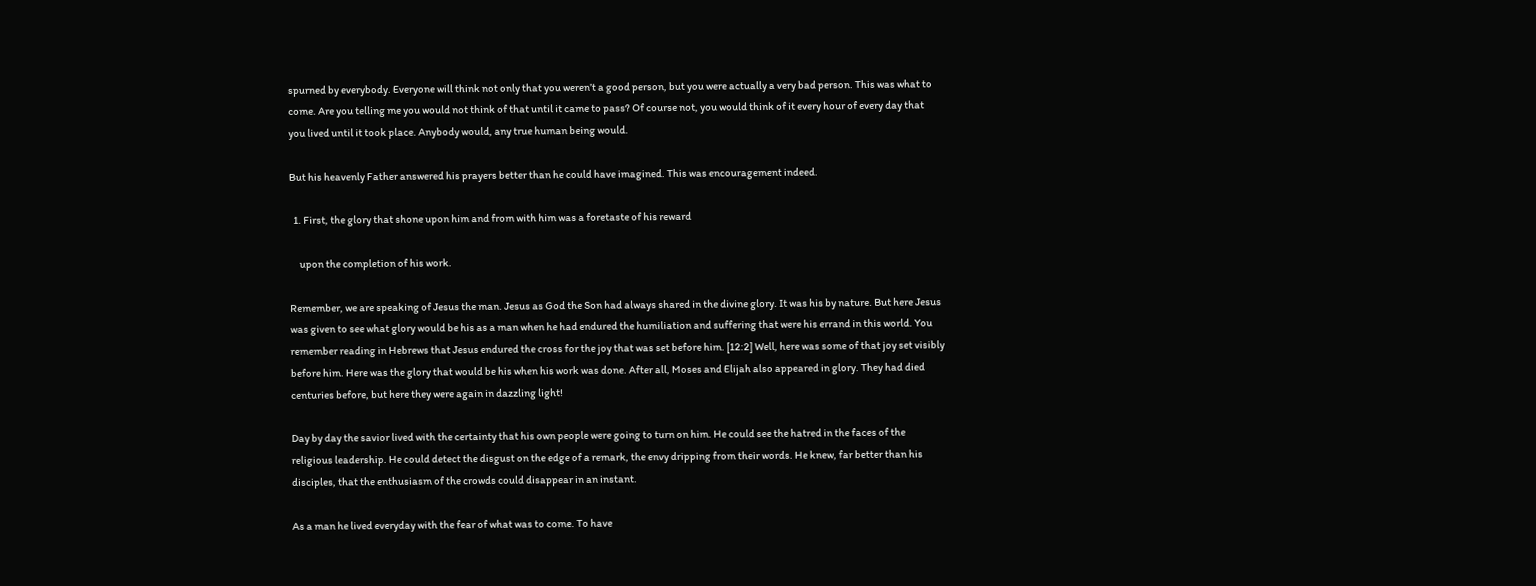spurned by everybody. Everyone will think not only that you weren’t a good person, but you were actually a very bad person. This was what to come. Are you telling me you would not think of that until it came to pass? Of course not, you would think of it every hour of every day that you lived until it took place. Anybody would, any true human being would.

But his heavenly Father answered his prayers better than he could have imagined. This was encouragement indeed.

  1. First, the glory that shone upon him and from with him was a foretaste of his reward

     upon the completion of his work.

Remember, we are speaking of Jesus the man. Jesus as God the Son had always shared in the divine glory. It was his by nature. But here Jesus was given to see what glory would be his as a man when he had endured the humiliation and suffering that were his errand in this world. You remember reading in Hebrews that Jesus endured the cross for the joy that was set before him. [12:2] Well, here was some of that joy set visibly before him. Here was the glory that would be his when his work was done. After all, Moses and Elijah also appeared in glory. They had died centuries before, but here they were again in dazzling light!

Day by day the savior lived with the certainty that his own people were going to turn on him. He could see the hatred in the faces of the religious leadership. He could detect the disgust on the edge of a remark, the envy dripping from their words. He knew, far better than his disciples, that the enthusiasm of the crowds could disappear in an instant.

As a man he lived everyday with the fear of what was to come. To have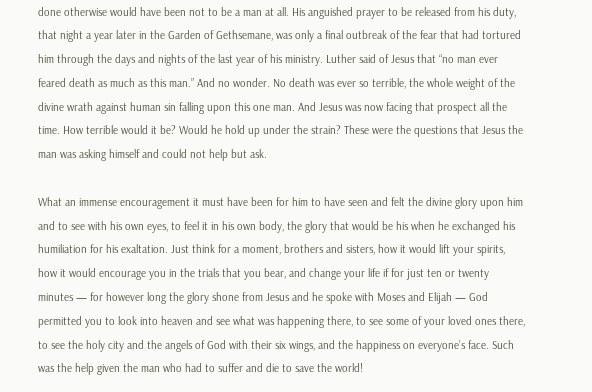done otherwise would have been not to be a man at all. His anguished prayer to be released from his duty, that night a year later in the Garden of Gethsemane, was only a final outbreak of the fear that had tortured him through the days and nights of the last year of his ministry. Luther said of Jesus that “no man ever feared death as much as this man.” And no wonder. No death was ever so terrible, the whole weight of the divine wrath against human sin falling upon this one man. And Jesus was now facing that prospect all the time. How terrible would it be? Would he hold up under the strain? These were the questions that Jesus the man was asking himself and could not help but ask.

What an immense encouragement it must have been for him to have seen and felt the divine glory upon him and to see with his own eyes, to feel it in his own body, the glory that would be his when he exchanged his humiliation for his exaltation. Just think for a moment, brothers and sisters, how it would lift your spirits, how it would encourage you in the trials that you bear, and change your life if for just ten or twenty minutes — for however long the glory shone from Jesus and he spoke with Moses and Elijah — God permitted you to look into heaven and see what was happening there, to see some of your loved ones there, to see the holy city and the angels of God with their six wings, and the happiness on everyone’s face. Such was the help given the man who had to suffer and die to save the world!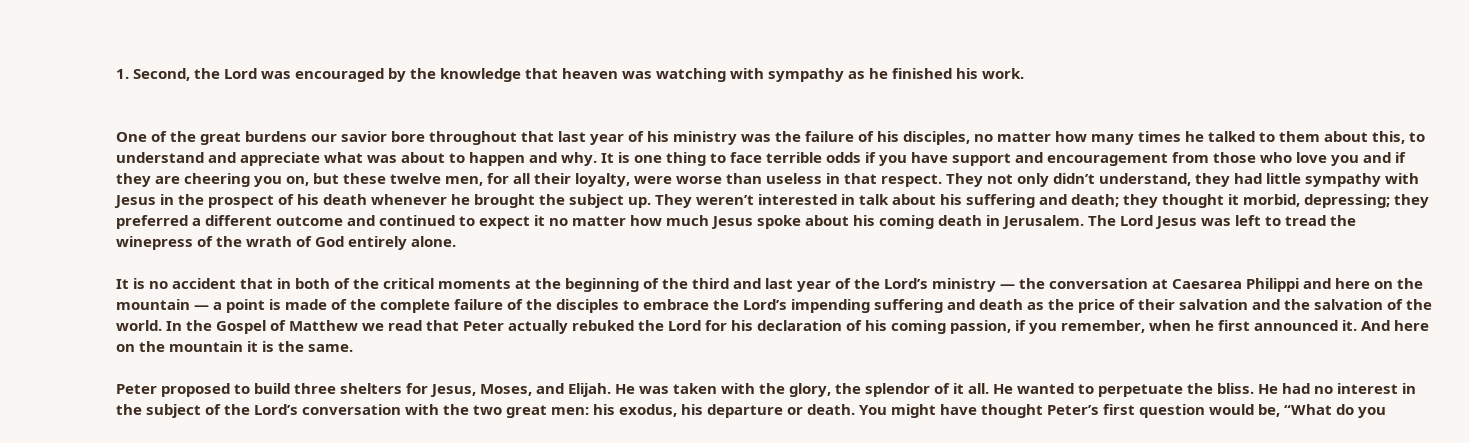1. Second, the Lord was encouraged by the knowledge that heaven was watching with sympathy as he finished his work.


One of the great burdens our savior bore throughout that last year of his ministry was the failure of his disciples, no matter how many times he talked to them about this, to understand and appreciate what was about to happen and why. It is one thing to face terrible odds if you have support and encouragement from those who love you and if they are cheering you on, but these twelve men, for all their loyalty, were worse than useless in that respect. They not only didn’t understand, they had little sympathy with Jesus in the prospect of his death whenever he brought the subject up. They weren’t interested in talk about his suffering and death; they thought it morbid, depressing; they preferred a different outcome and continued to expect it no matter how much Jesus spoke about his coming death in Jerusalem. The Lord Jesus was left to tread the winepress of the wrath of God entirely alone.

It is no accident that in both of the critical moments at the beginning of the third and last year of the Lord’s ministry — the conversation at Caesarea Philippi and here on the mountain — a point is made of the complete failure of the disciples to embrace the Lord’s impending suffering and death as the price of their salvation and the salvation of the world. In the Gospel of Matthew we read that Peter actually rebuked the Lord for his declaration of his coming passion, if you remember, when he first announced it. And here on the mountain it is the same.

Peter proposed to build three shelters for Jesus, Moses, and Elijah. He was taken with the glory, the splendor of it all. He wanted to perpetuate the bliss. He had no interest in the subject of the Lord’s conversation with the two great men: his exodus, his departure or death. You might have thought Peter’s first question would be, “What do you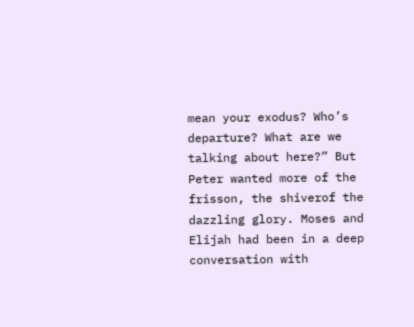mean your exodus? Who’s departure? What are we talking about here?” But Peter wanted more of the frisson, the shiverof the dazzling glory. Moses and Elijah had been in a deep conversation with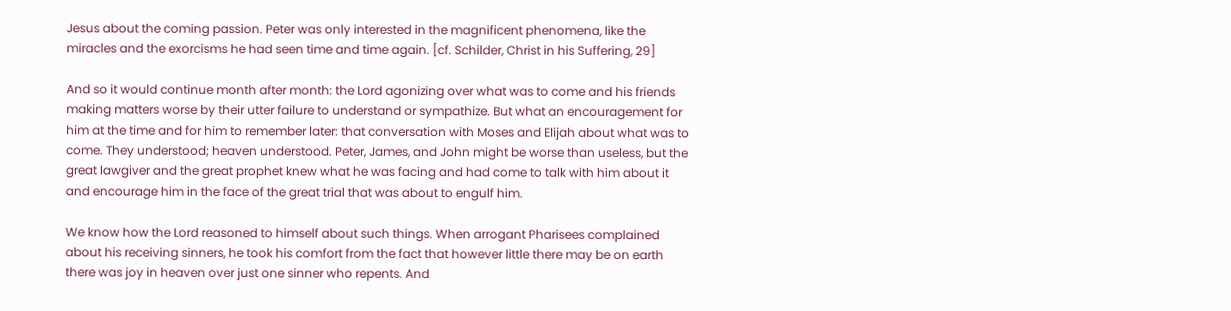Jesus about the coming passion. Peter was only interested in the magnificent phenomena, like the miracles and the exorcisms he had seen time and time again. [cf. Schilder, Christ in his Suffering, 29]

And so it would continue month after month: the Lord agonizing over what was to come and his friends making matters worse by their utter failure to understand or sympathize. But what an encouragement for him at the time and for him to remember later: that conversation with Moses and Elijah about what was to come. They understood; heaven understood. Peter, James, and John might be worse than useless, but the great lawgiver and the great prophet knew what he was facing and had come to talk with him about it and encourage him in the face of the great trial that was about to engulf him.

We know how the Lord reasoned to himself about such things. When arrogant Pharisees complained about his receiving sinners, he took his comfort from the fact that however little there may be on earth there was joy in heaven over just one sinner who repents. And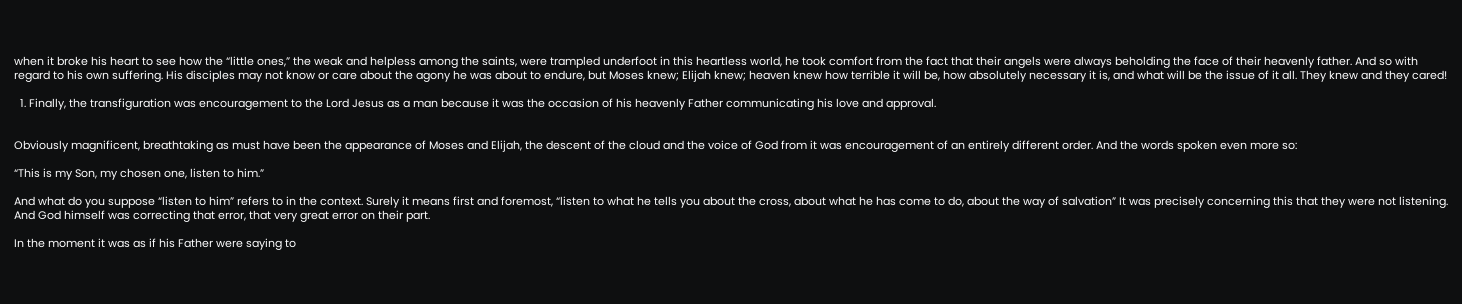when it broke his heart to see how the “little ones,” the weak and helpless among the saints, were trampled underfoot in this heartless world, he took comfort from the fact that their angels were always beholding the face of their heavenly father. And so with regard to his own suffering. His disciples may not know or care about the agony he was about to endure, but Moses knew; Elijah knew; heaven knew how terrible it will be, how absolutely necessary it is, and what will be the issue of it all. They knew and they cared!

  1. Finally, the transfiguration was encouragement to the Lord Jesus as a man because it was the occasion of his heavenly Father communicating his love and approval.


Obviously magnificent, breathtaking as must have been the appearance of Moses and Elijah, the descent of the cloud and the voice of God from it was encouragement of an entirely different order. And the words spoken even more so:

“This is my Son, my chosen one, listen to him.”

And what do you suppose “listen to him” refers to in the context. Surely it means first and foremost, “listen to what he tells you about the cross, about what he has come to do, about the way of salvation” It was precisely concerning this that they were not listening. And God himself was correcting that error, that very great error on their part.

In the moment it was as if his Father were saying to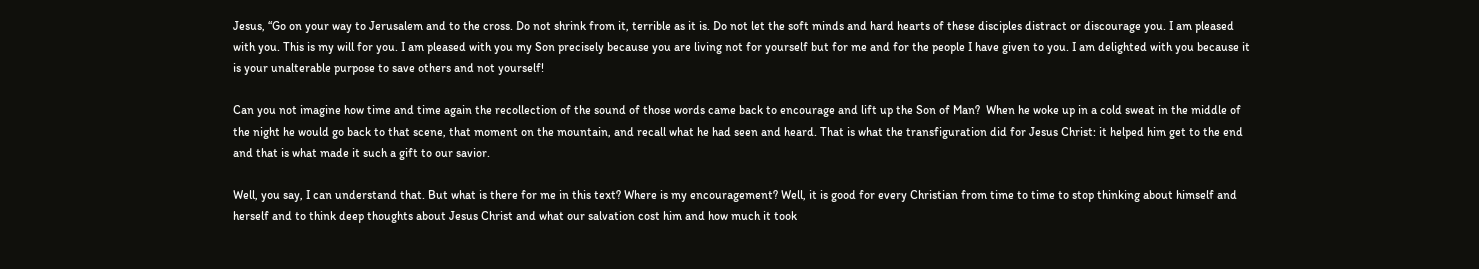Jesus, “Go on your way to Jerusalem and to the cross. Do not shrink from it, terrible as it is. Do not let the soft minds and hard hearts of these disciples distract or discourage you. I am pleased with you. This is my will for you. I am pleased with you my Son precisely because you are living not for yourself but for me and for the people I have given to you. I am delighted with you because it is your unalterable purpose to save others and not yourself!

Can you not imagine how time and time again the recollection of the sound of those words came back to encourage and lift up the Son of Man?  When he woke up in a cold sweat in the middle of the night he would go back to that scene, that moment on the mountain, and recall what he had seen and heard. That is what the transfiguration did for Jesus Christ: it helped him get to the end and that is what made it such a gift to our savior.

Well, you say, I can understand that. But what is there for me in this text? Where is my encouragement? Well, it is good for every Christian from time to time to stop thinking about himself and herself and to think deep thoughts about Jesus Christ and what our salvation cost him and how much it took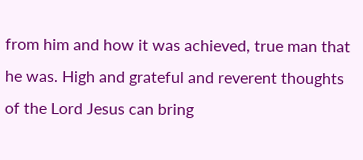from him and how it was achieved, true man that he was. High and grateful and reverent thoughts of the Lord Jesus can bring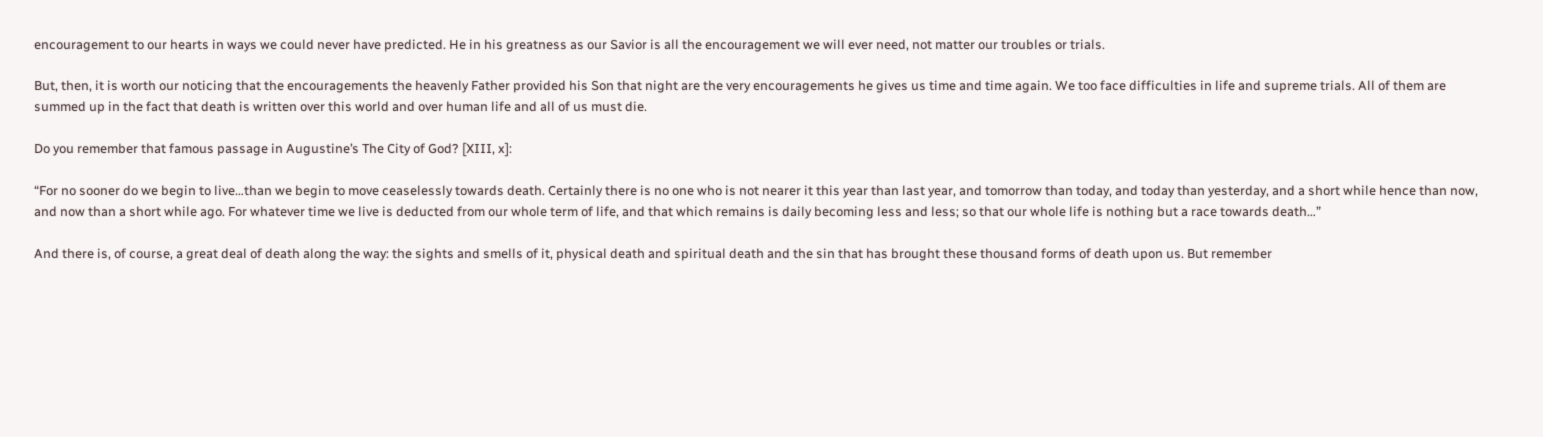encouragement to our hearts in ways we could never have predicted. He in his greatness as our Savior is all the encouragement we will ever need, not matter our troubles or trials.

But, then, it is worth our noticing that the encouragements the heavenly Father provided his Son that night are the very encouragements he gives us time and time again. We too face difficulties in life and supreme trials. All of them are summed up in the fact that death is written over this world and over human life and all of us must die.

Do you remember that famous passage in Augustine’s The City of God? [XIII, x]:

“For no sooner do we begin to live…than we begin to move ceaselessly towards death. Certainly there is no one who is not nearer it this year than last year, and tomorrow than today, and today than yesterday, and a short while hence than now, and now than a short while ago. For whatever time we live is deducted from our whole term of life, and that which remains is daily becoming less and less; so that our whole life is nothing but a race towards death…”

And there is, of course, a great deal of death along the way: the sights and smells of it, physical death and spiritual death and the sin that has brought these thousand forms of death upon us. But remember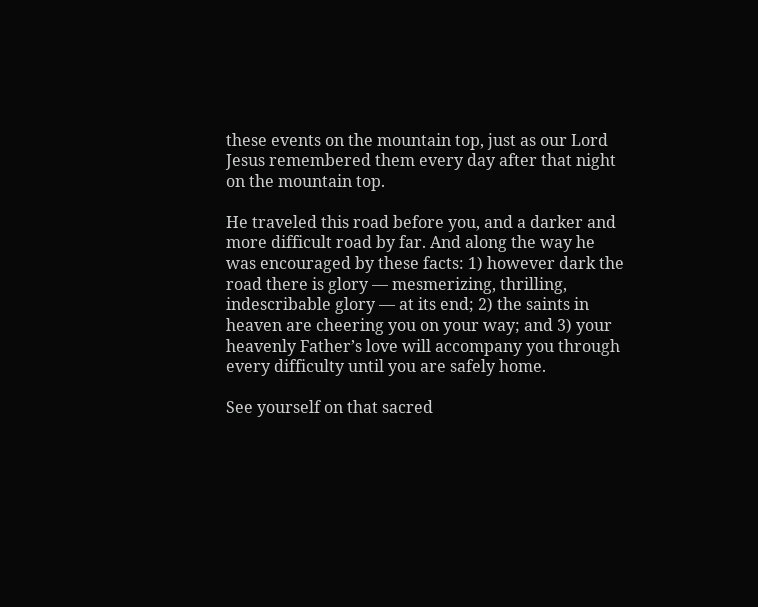these events on the mountain top, just as our Lord Jesus remembered them every day after that night on the mountain top.

He traveled this road before you, and a darker and more difficult road by far. And along the way he was encouraged by these facts: 1) however dark the road there is glory — mesmerizing, thrilling, indescribable glory — at its end; 2) the saints in heaven are cheering you on your way; and 3) your heavenly Father’s love will accompany you through every difficulty until you are safely home.

See yourself on that sacred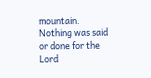mountain. Nothing was said or done for the Lord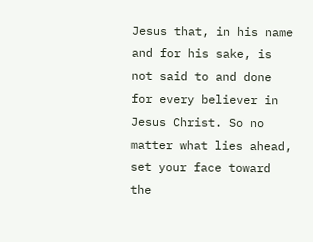Jesus that, in his name and for his sake, is not said to and done for every believer in Jesus Christ. So no matter what lies ahead, set your face toward the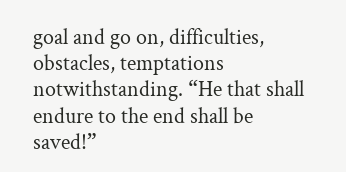goal and go on, difficulties, obstacles, temptations notwithstanding. “He that shall endure to the end shall be saved!”